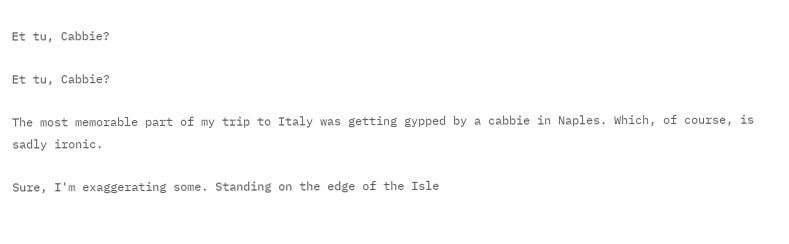Et tu, Cabbie?

Et tu, Cabbie?

The most memorable part of my trip to Italy was getting gypped by a cabbie in Naples. Which, of course, is sadly ironic.

Sure, I'm exaggerating some. Standing on the edge of the Isle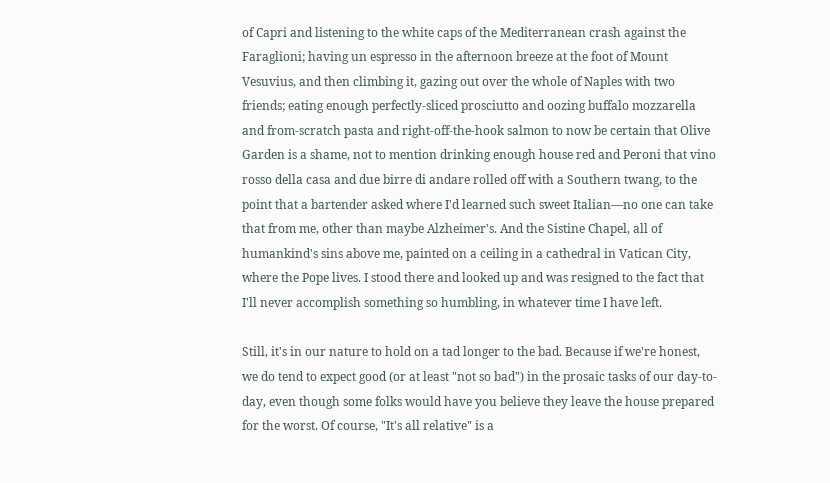of Capri and listening to the white caps of the Mediterranean crash against the Faraglioni; having un espresso in the afternoon breeze at the foot of Mount Vesuvius, and then climbing it, gazing out over the whole of Naples with two friends; eating enough perfectly-sliced prosciutto and oozing buffalo mozzarella and from-scratch pasta and right-off-the-hook salmon to now be certain that Olive Garden is a shame, not to mention drinking enough house red and Peroni that vino rosso della casa and due birre di andare rolled off with a Southern twang, to the point that a bartender asked where I'd learned such sweet Italian—no one can take that from me, other than maybe Alzheimer's. And the Sistine Chapel, all of humankind's sins above me, painted on a ceiling in a cathedral in Vatican City, where the Pope lives. I stood there and looked up and was resigned to the fact that I'll never accomplish something so humbling, in whatever time I have left.

Still, it's in our nature to hold on a tad longer to the bad. Because if we're honest, we do tend to expect good (or at least "not so bad") in the prosaic tasks of our day-to-day, even though some folks would have you believe they leave the house prepared for the worst. Of course, "It's all relative" is a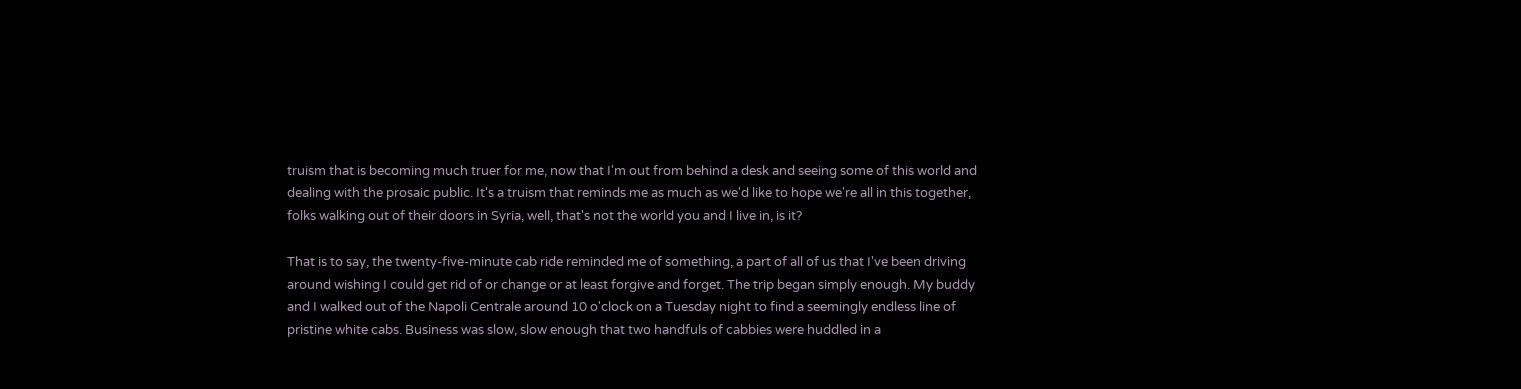truism that is becoming much truer for me, now that I'm out from behind a desk and seeing some of this world and dealing with the prosaic public. It's a truism that reminds me as much as we'd like to hope we're all in this together, folks walking out of their doors in Syria, well, that's not the world you and I live in, is it?

That is to say, the twenty-five-minute cab ride reminded me of something, a part of all of us that I've been driving around wishing I could get rid of or change or at least forgive and forget. The trip began simply enough. My buddy and I walked out of the Napoli Centrale around 10 o'clock on a Tuesday night to find a seemingly endless line of pristine white cabs. Business was slow, slow enough that two handfuls of cabbies were huddled in a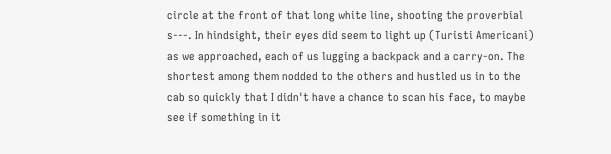circle at the front of that long white line, shooting the proverbial s---. In hindsight, their eyes did seem to light up (Turisti Americani) as we approached, each of us lugging a backpack and a carry-on. The shortest among them nodded to the others and hustled us in to the cab so quickly that I didn't have a chance to scan his face, to maybe see if something in it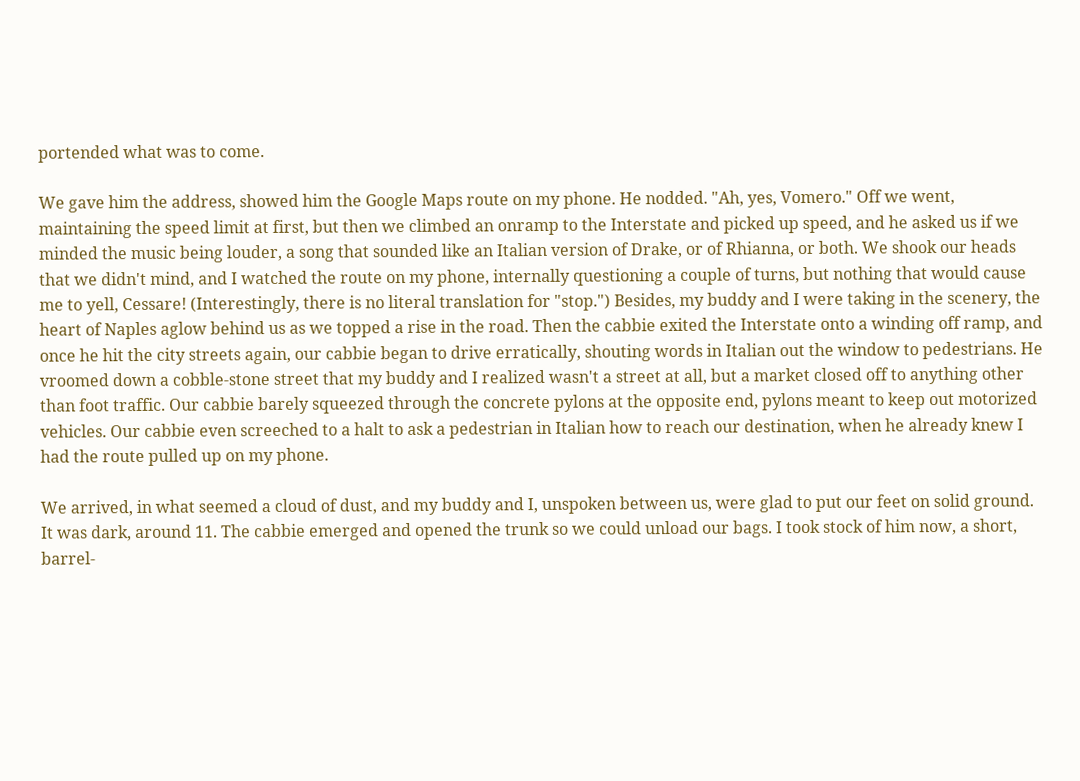portended what was to come.

We gave him the address, showed him the Google Maps route on my phone. He nodded. "Ah, yes, Vomero." Off we went, maintaining the speed limit at first, but then we climbed an onramp to the Interstate and picked up speed, and he asked us if we minded the music being louder, a song that sounded like an Italian version of Drake, or of Rhianna, or both. We shook our heads that we didn't mind, and I watched the route on my phone, internally questioning a couple of turns, but nothing that would cause me to yell, Cessare! (Interestingly, there is no literal translation for "stop.") Besides, my buddy and I were taking in the scenery, the heart of Naples aglow behind us as we topped a rise in the road. Then the cabbie exited the Interstate onto a winding off ramp, and once he hit the city streets again, our cabbie began to drive erratically, shouting words in Italian out the window to pedestrians. He vroomed down a cobble-stone street that my buddy and I realized wasn't a street at all, but a market closed off to anything other than foot traffic. Our cabbie barely squeezed through the concrete pylons at the opposite end, pylons meant to keep out motorized vehicles. Our cabbie even screeched to a halt to ask a pedestrian in Italian how to reach our destination, when he already knew I had the route pulled up on my phone.

We arrived, in what seemed a cloud of dust, and my buddy and I, unspoken between us, were glad to put our feet on solid ground. It was dark, around 11. The cabbie emerged and opened the trunk so we could unload our bags. I took stock of him now, a short, barrel-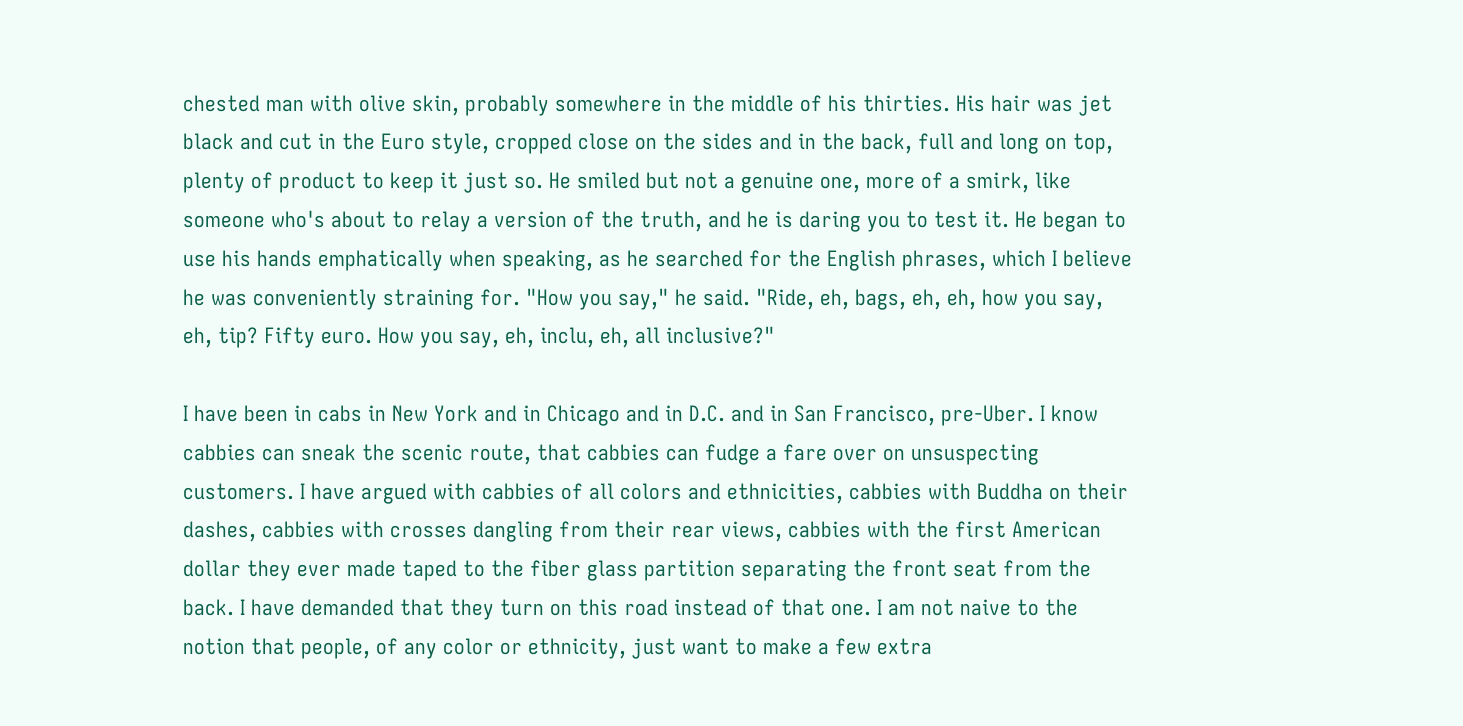chested man with olive skin, probably somewhere in the middle of his thirties. His hair was jet black and cut in the Euro style, cropped close on the sides and in the back, full and long on top, plenty of product to keep it just so. He smiled but not a genuine one, more of a smirk, like someone who's about to relay a version of the truth, and he is daring you to test it. He began to use his hands emphatically when speaking, as he searched for the English phrases, which I believe he was conveniently straining for. "How you say," he said. "Ride, eh, bags, eh, eh, how you say, eh, tip? Fifty euro. How you say, eh, inclu, eh, all inclusive?"

I have been in cabs in New York and in Chicago and in D.C. and in San Francisco, pre-Uber. I know cabbies can sneak the scenic route, that cabbies can fudge a fare over on unsuspecting customers. I have argued with cabbies of all colors and ethnicities, cabbies with Buddha on their dashes, cabbies with crosses dangling from their rear views, cabbies with the first American dollar they ever made taped to the fiber glass partition separating the front seat from the back. I have demanded that they turn on this road instead of that one. I am not naive to the notion that people, of any color or ethnicity, just want to make a few extra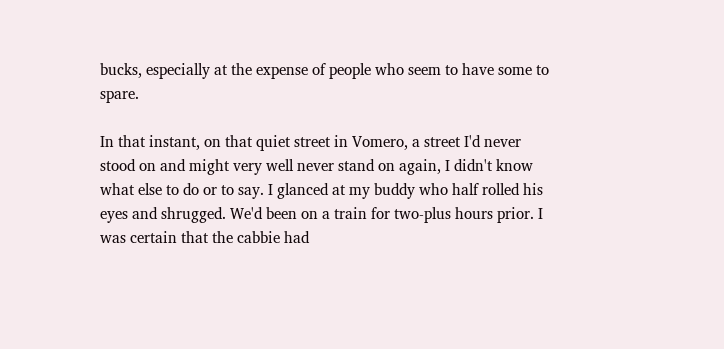bucks, especially at the expense of people who seem to have some to spare.

In that instant, on that quiet street in Vomero, a street I'd never stood on and might very well never stand on again, I didn't know what else to do or to say. I glanced at my buddy who half rolled his eyes and shrugged. We'd been on a train for two-plus hours prior. I was certain that the cabbie had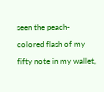seen the peach-colored flash of my fifty note in my wallet,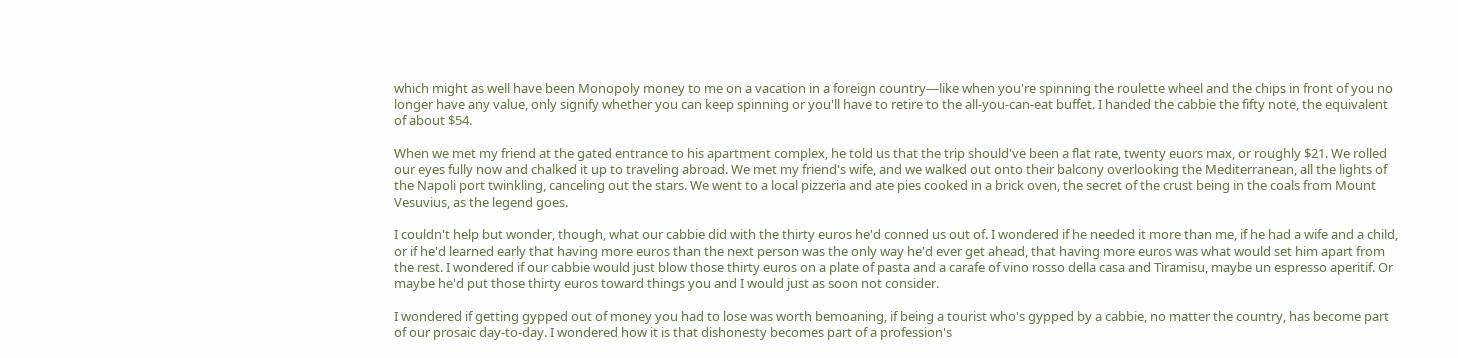which might as well have been Monopoly money to me on a vacation in a foreign country—like when you're spinning the roulette wheel and the chips in front of you no longer have any value, only signify whether you can keep spinning or you'll have to retire to the all-you-can-eat buffet. I handed the cabbie the fifty note, the equivalent of about $54.

When we met my friend at the gated entrance to his apartment complex, he told us that the trip should've been a flat rate, twenty euors max, or roughly $21. We rolled our eyes fully now and chalked it up to traveling abroad. We met my friend's wife, and we walked out onto their balcony overlooking the Mediterranean, all the lights of the Napoli port twinkling, canceling out the stars. We went to a local pizzeria and ate pies cooked in a brick oven, the secret of the crust being in the coals from Mount Vesuvius, as the legend goes.

I couldn't help but wonder, though, what our cabbie did with the thirty euros he'd conned us out of. I wondered if he needed it more than me, if he had a wife and a child, or if he'd learned early that having more euros than the next person was the only way he'd ever get ahead, that having more euros was what would set him apart from the rest. I wondered if our cabbie would just blow those thirty euros on a plate of pasta and a carafe of vino rosso della casa and Tiramisu, maybe un espresso aperitif. Or maybe he'd put those thirty euros toward things you and I would just as soon not consider.

I wondered if getting gypped out of money you had to lose was worth bemoaning, if being a tourist who's gypped by a cabbie, no matter the country, has become part of our prosaic day-to-day. I wondered how it is that dishonesty becomes part of a profession's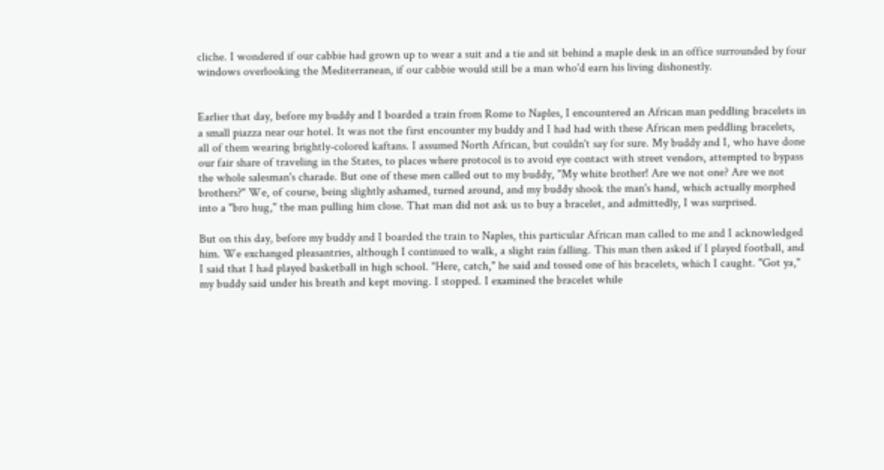cliche. I wondered if our cabbie had grown up to wear a suit and a tie and sit behind a maple desk in an office surrounded by four windows overlooking the Mediterranean, if our cabbie would still be a man who'd earn his living dishonestly.


Earlier that day, before my buddy and I boarded a train from Rome to Naples, I encountered an African man peddling bracelets in a small piazza near our hotel. It was not the first encounter my buddy and I had had with these African men peddling bracelets, all of them wearing brightly-colored kaftans. I assumed North African, but couldn't say for sure. My buddy and I, who have done our fair share of traveling in the States, to places where protocol is to avoid eye contact with street vendors, attempted to bypass the whole salesman's charade. But one of these men called out to my buddy, "My white brother! Are we not one? Are we not brothers?" We, of course, being slightly ashamed, turned around, and my buddy shook the man's hand, which actually morphed into a "bro hug," the man pulling him close. That man did not ask us to buy a bracelet, and admittedly, I was surprised.

But on this day, before my buddy and I boarded the train to Naples, this particular African man called to me and I acknowledged him. We exchanged pleasantries, although I continued to walk, a slight rain falling. This man then asked if I played football, and I said that I had played basketball in high school. "Here, catch," he said and tossed one of his bracelets, which I caught. "Got ya," my buddy said under his breath and kept moving. I stopped. I examined the bracelet while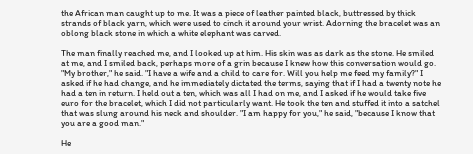the African man caught up to me. It was a piece of leather painted black, buttressed by thick strands of black yarn, which were used to cinch it around your wrist. Adorning the bracelet was an oblong black stone in which a white elephant was carved.

The man finally reached me, and I looked up at him. His skin was as dark as the stone. He smiled at me, and I smiled back, perhaps more of a grin because I knew how this conversation would go. "My brother," he said. "I have a wife and a child to care for. Will you help me feed my family?" I asked if he had change, and he immediately dictated the terms, saying that if I had a twenty note he had a ten in return. I held out a ten, which was all I had on me, and I asked if he would take five euro for the bracelet, which I did not particularly want. He took the ten and stuffed it into a satchel that was slung around his neck and shoulder. "I am happy for you," he said, "because I know that you are a good man."

He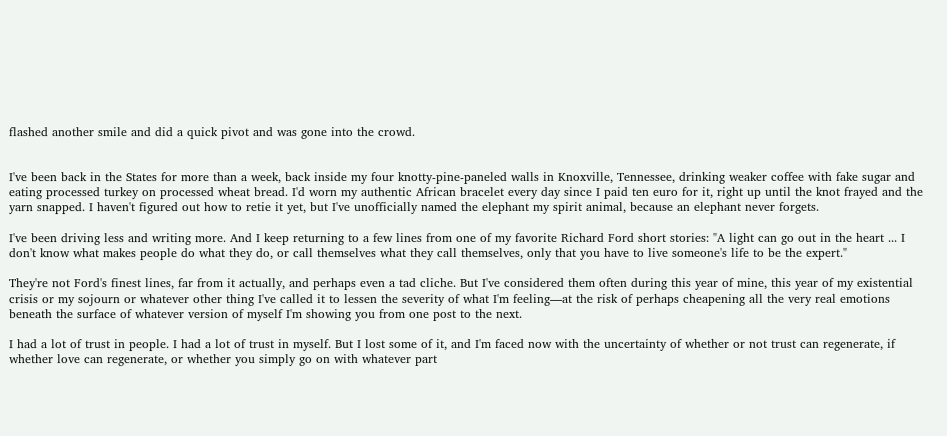flashed another smile and did a quick pivot and was gone into the crowd.


I've been back in the States for more than a week, back inside my four knotty-pine-paneled walls in Knoxville, Tennessee, drinking weaker coffee with fake sugar and eating processed turkey on processed wheat bread. I'd worn my authentic African bracelet every day since I paid ten euro for it, right up until the knot frayed and the yarn snapped. I haven't figured out how to retie it yet, but I've unofficially named the elephant my spirit animal, because an elephant never forgets.

I've been driving less and writing more. And I keep returning to a few lines from one of my favorite Richard Ford short stories: "A light can go out in the heart ... I don't know what makes people do what they do, or call themselves what they call themselves, only that you have to live someone's life to be the expert."

They're not Ford's finest lines, far from it actually, and perhaps even a tad cliche. But I've considered them often during this year of mine, this year of my existential crisis or my sojourn or whatever other thing I've called it to lessen the severity of what I'm feeling—at the risk of perhaps cheapening all the very real emotions beneath the surface of whatever version of myself I'm showing you from one post to the next.

I had a lot of trust in people. I had a lot of trust in myself. But I lost some of it, and I'm faced now with the uncertainty of whether or not trust can regenerate, if whether love can regenerate, or whether you simply go on with whatever part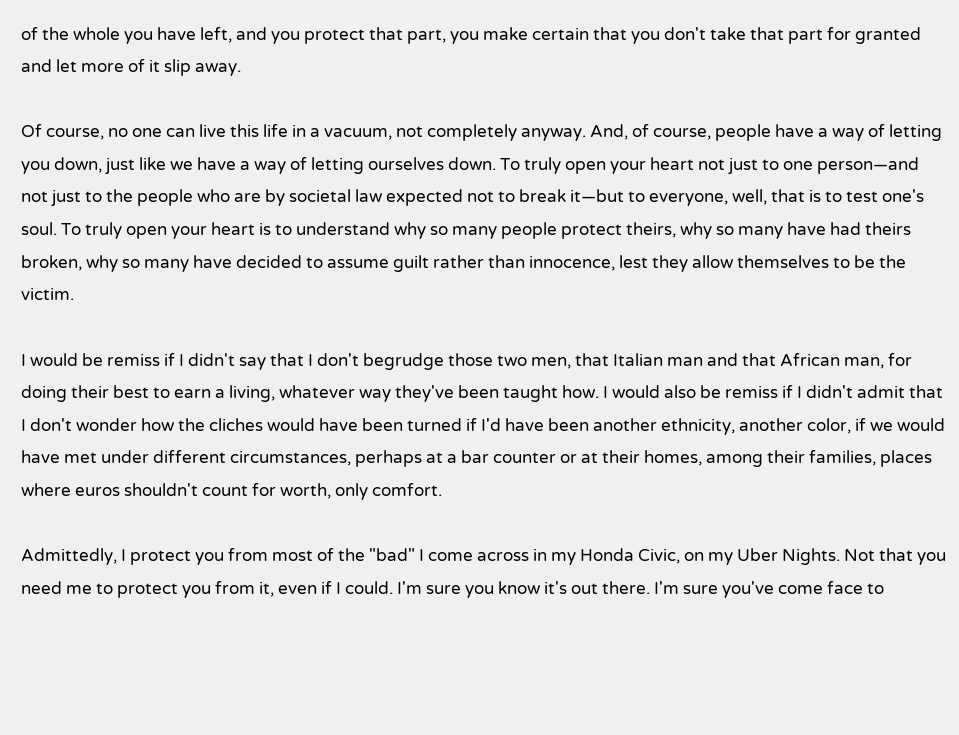of the whole you have left, and you protect that part, you make certain that you don't take that part for granted and let more of it slip away.

Of course, no one can live this life in a vacuum, not completely anyway. And, of course, people have a way of letting you down, just like we have a way of letting ourselves down. To truly open your heart not just to one person—and not just to the people who are by societal law expected not to break it—but to everyone, well, that is to test one's soul. To truly open your heart is to understand why so many people protect theirs, why so many have had theirs broken, why so many have decided to assume guilt rather than innocence, lest they allow themselves to be the victim.

I would be remiss if I didn't say that I don't begrudge those two men, that Italian man and that African man, for doing their best to earn a living, whatever way they've been taught how. I would also be remiss if I didn't admit that I don't wonder how the cliches would have been turned if I'd have been another ethnicity, another color, if we would have met under different circumstances, perhaps at a bar counter or at their homes, among their families, places where euros shouldn't count for worth, only comfort.

Admittedly, I protect you from most of the "bad" I come across in my Honda Civic, on my Uber Nights. Not that you need me to protect you from it, even if I could. I'm sure you know it's out there. I'm sure you've come face to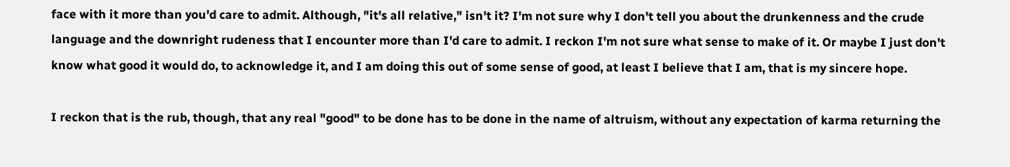face with it more than you'd care to admit. Although, "it's all relative," isn't it? I'm not sure why I don't tell you about the drunkenness and the crude language and the downright rudeness that I encounter more than I'd care to admit. I reckon I'm not sure what sense to make of it. Or maybe I just don't know what good it would do, to acknowledge it, and I am doing this out of some sense of good, at least I believe that I am, that is my sincere hope.

I reckon that is the rub, though, that any real "good" to be done has to be done in the name of altruism, without any expectation of karma returning the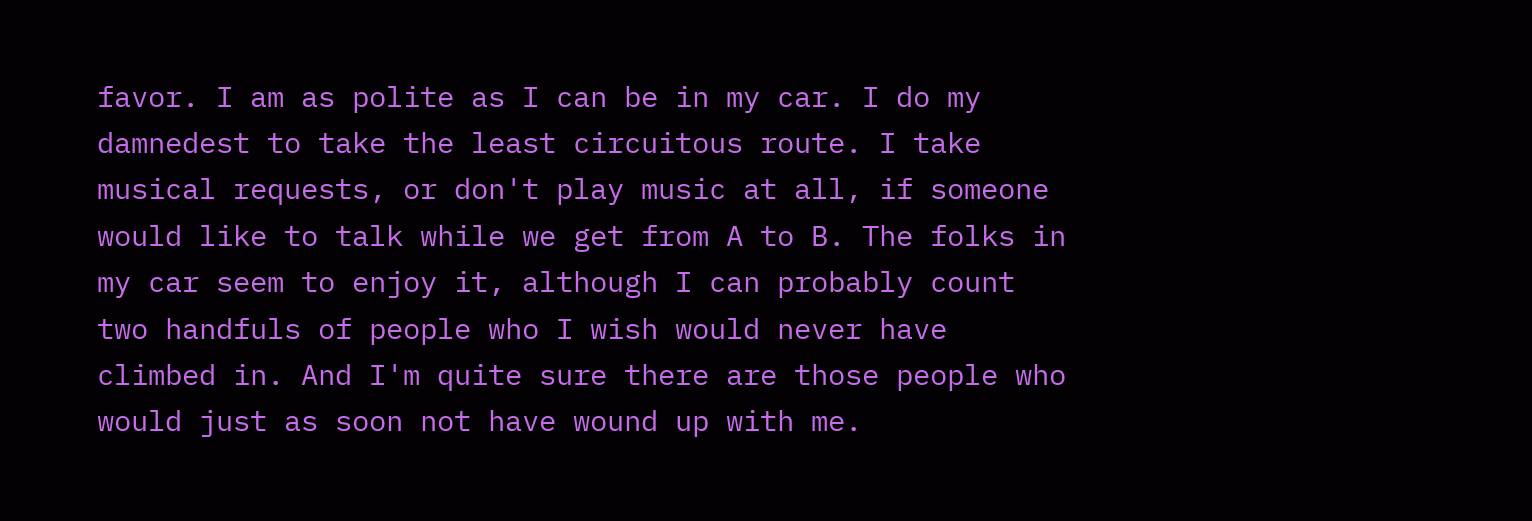favor. I am as polite as I can be in my car. I do my damnedest to take the least circuitous route. I take musical requests, or don't play music at all, if someone would like to talk while we get from A to B. The folks in my car seem to enjoy it, although I can probably count two handfuls of people who I wish would never have climbed in. And I'm quite sure there are those people who would just as soon not have wound up with me.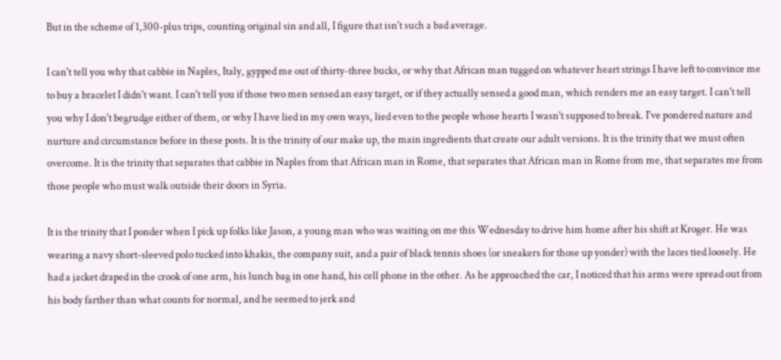But in the scheme of 1,300-plus trips, counting original sin and all, I figure that isn't such a bad average.

I can't tell you why that cabbie in Naples, Italy, gypped me out of thirty-three bucks, or why that African man tugged on whatever heart strings I have left to convince me to buy a bracelet I didn't want. I can't tell you if those two men sensed an easy target, or if they actually sensed a good man, which renders me an easy target. I can't tell you why I don't begrudge either of them, or why I have lied in my own ways, lied even to the people whose hearts I wasn't supposed to break. I've pondered nature and nurture and circumstance before in these posts. It is the trinity of our make up, the main ingredients that create our adult versions. It is the trinity that we must often overcome. It is the trinity that separates that cabbie in Naples from that African man in Rome, that separates that African man in Rome from me, that separates me from those people who must walk outside their doors in Syria.

It is the trinity that I ponder when I pick up folks like Jason, a young man who was waiting on me this Wednesday to drive him home after his shift at Kroger. He was wearing a navy short-sleeved polo tucked into khakis, the company suit, and a pair of black tennis shoes (or sneakers for those up yonder) with the laces tied loosely. He had a jacket draped in the crook of one arm, his lunch bag in one hand, his cell phone in the other. As he approached the car, I noticed that his arms were spread out from his body farther than what counts for normal, and he seemed to jerk and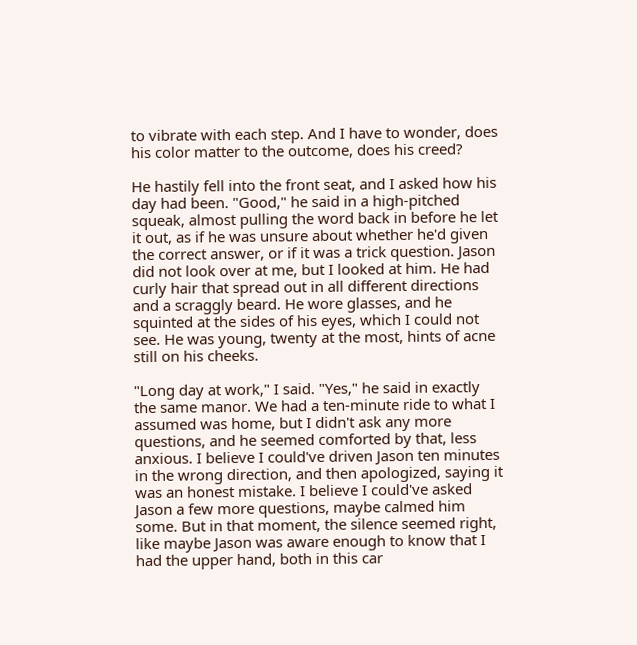to vibrate with each step. And I have to wonder, does his color matter to the outcome, does his creed?

He hastily fell into the front seat, and I asked how his day had been. "Good," he said in a high-pitched squeak, almost pulling the word back in before he let it out, as if he was unsure about whether he'd given the correct answer, or if it was a trick question. Jason did not look over at me, but I looked at him. He had curly hair that spread out in all different directions and a scraggly beard. He wore glasses, and he squinted at the sides of his eyes, which I could not see. He was young, twenty at the most, hints of acne still on his cheeks.

"Long day at work," I said. "Yes," he said in exactly the same manor. We had a ten-minute ride to what I assumed was home, but I didn't ask any more questions, and he seemed comforted by that, less anxious. I believe I could've driven Jason ten minutes in the wrong direction, and then apologized, saying it was an honest mistake. I believe I could've asked Jason a few more questions, maybe calmed him some. But in that moment, the silence seemed right, like maybe Jason was aware enough to know that I had the upper hand, both in this car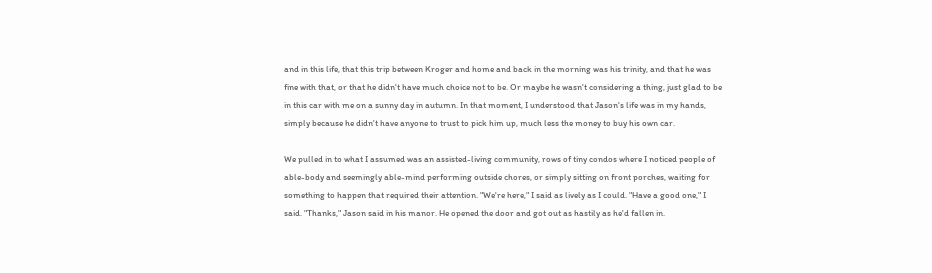and in this life, that this trip between Kroger and home and back in the morning was his trinity, and that he was fine with that, or that he didn't have much choice not to be. Or maybe he wasn't considering a thing, just glad to be in this car with me on a sunny day in autumn. In that moment, I understood that Jason's life was in my hands, simply because he didn't have anyone to trust to pick him up, much less the money to buy his own car.

We pulled in to what I assumed was an assisted-living community, rows of tiny condos where I noticed people of able-body and seemingly able-mind performing outside chores, or simply sitting on front porches, waiting for something to happen that required their attention. "We're here," I said as lively as I could. "Have a good one," I said. "Thanks," Jason said in his manor. He opened the door and got out as hastily as he'd fallen in.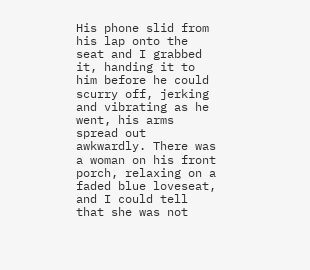His phone slid from his lap onto the seat and I grabbed it, handing it to him before he could scurry off, jerking and vibrating as he went, his arms spread out awkwardly. There was a woman on his front porch, relaxing on a faded blue loveseat, and I could tell that she was not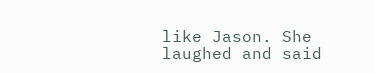like Jason. She laughed and said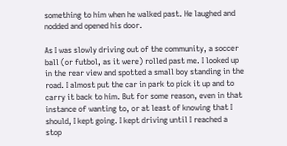something to him when he walked past. He laughed and nodded and opened his door.

As I was slowly driving out of the community, a soccer ball (or futbol, as it were) rolled past me. I looked up in the rear view and spotted a small boy standing in the road. I almost put the car in park to pick it up and to carry it back to him. But for some reason, even in that instance of wanting to, or at least of knowing that I should, I kept going. I kept driving until I reached a stop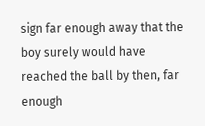sign far enough away that the boy surely would have reached the ball by then, far enough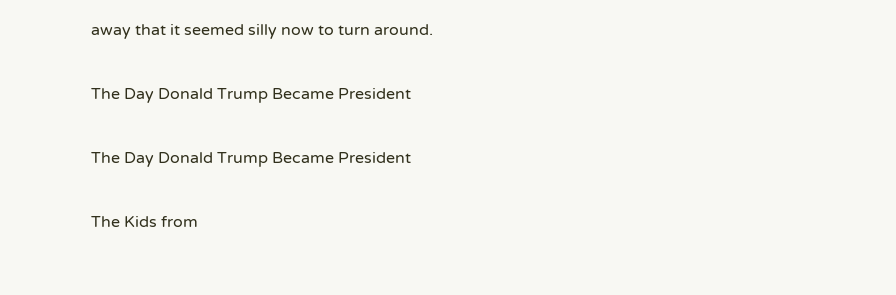away that it seemed silly now to turn around.

The Day Donald Trump Became President

The Day Donald Trump Became President

The Kids from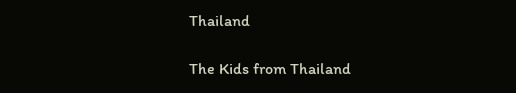Thailand

The Kids from Thailand